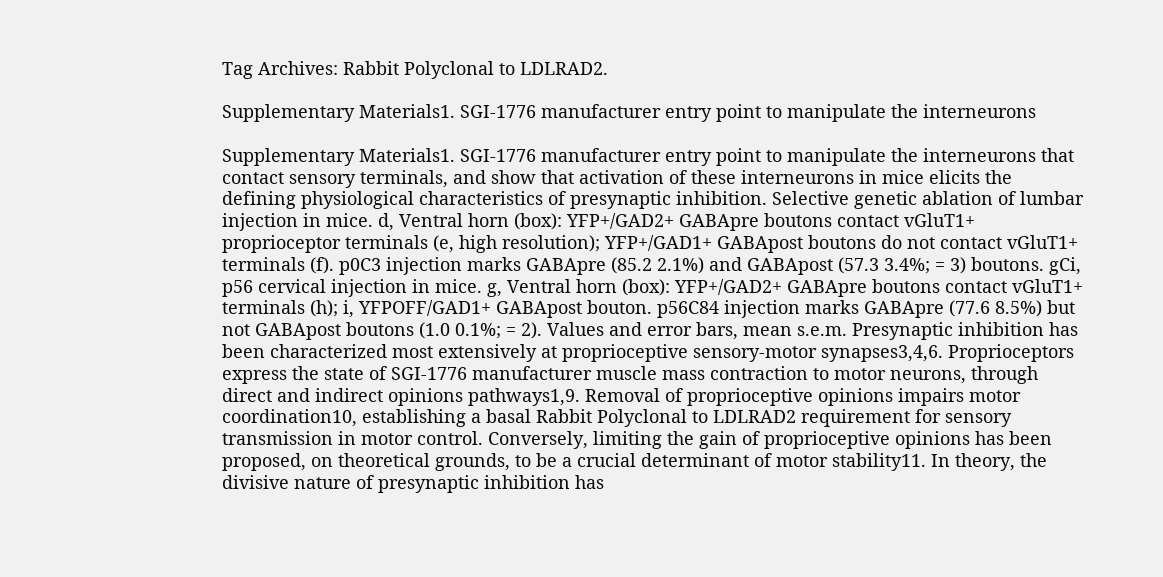Tag Archives: Rabbit Polyclonal to LDLRAD2.

Supplementary Materials1. SGI-1776 manufacturer entry point to manipulate the interneurons

Supplementary Materials1. SGI-1776 manufacturer entry point to manipulate the interneurons that contact sensory terminals, and show that activation of these interneurons in mice elicits the defining physiological characteristics of presynaptic inhibition. Selective genetic ablation of lumbar injection in mice. d, Ventral horn (box): YFP+/GAD2+ GABApre boutons contact vGluT1+ proprioceptor terminals (e, high resolution); YFP+/GAD1+ GABApost boutons do not contact vGluT1+ terminals (f). p0C3 injection marks GABApre (85.2 2.1%) and GABApost (57.3 3.4%; = 3) boutons. gCi, p56 cervical injection in mice. g, Ventral horn (box): YFP+/GAD2+ GABApre boutons contact vGluT1+ terminals (h); i, YFPOFF/GAD1+ GABApost bouton. p56C84 injection marks GABApre (77.6 8.5%) but not GABApost boutons (1.0 0.1%; = 2). Values and error bars, mean s.e.m. Presynaptic inhibition has been characterized most extensively at proprioceptive sensory-motor synapses3,4,6. Proprioceptors express the state of SGI-1776 manufacturer muscle mass contraction to motor neurons, through direct and indirect opinions pathways1,9. Removal of proprioceptive opinions impairs motor coordination10, establishing a basal Rabbit Polyclonal to LDLRAD2 requirement for sensory transmission in motor control. Conversely, limiting the gain of proprioceptive opinions has been proposed, on theoretical grounds, to be a crucial determinant of motor stability11. In theory, the divisive nature of presynaptic inhibition has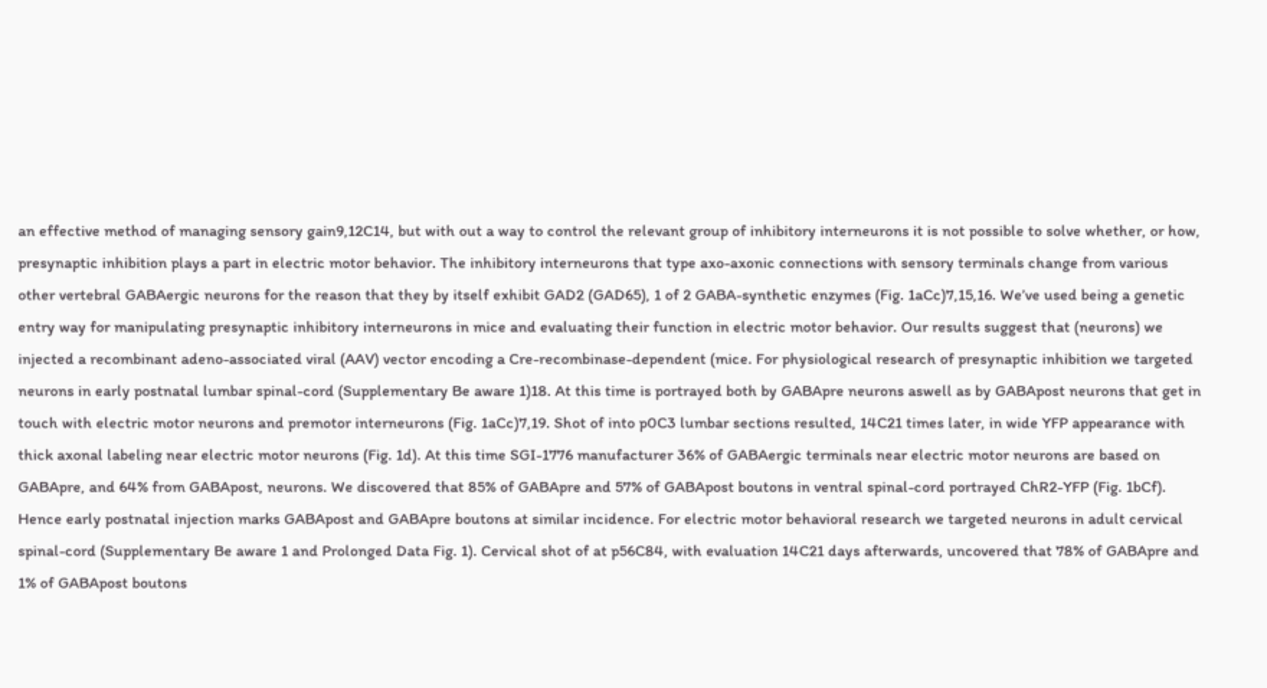an effective method of managing sensory gain9,12C14, but with out a way to control the relevant group of inhibitory interneurons it is not possible to solve whether, or how, presynaptic inhibition plays a part in electric motor behavior. The inhibitory interneurons that type axo-axonic connections with sensory terminals change from various other vertebral GABAergic neurons for the reason that they by itself exhibit GAD2 (GAD65), 1 of 2 GABA-synthetic enzymes (Fig. 1aCc)7,15,16. We’ve used being a genetic entry way for manipulating presynaptic inhibitory interneurons in mice and evaluating their function in electric motor behavior. Our results suggest that (neurons) we injected a recombinant adeno-associated viral (AAV) vector encoding a Cre-recombinase-dependent (mice. For physiological research of presynaptic inhibition we targeted neurons in early postnatal lumbar spinal-cord (Supplementary Be aware 1)18. At this time is portrayed both by GABApre neurons aswell as by GABApost neurons that get in touch with electric motor neurons and premotor interneurons (Fig. 1aCc)7,19. Shot of into p0C3 lumbar sections resulted, 14C21 times later, in wide YFP appearance with thick axonal labeling near electric motor neurons (Fig. 1d). At this time SGI-1776 manufacturer 36% of GABAergic terminals near electric motor neurons are based on GABApre, and 64% from GABApost, neurons. We discovered that 85% of GABApre and 57% of GABApost boutons in ventral spinal-cord portrayed ChR2-YFP (Fig. 1bCf). Hence early postnatal injection marks GABApost and GABApre boutons at similar incidence. For electric motor behavioral research we targeted neurons in adult cervical spinal-cord (Supplementary Be aware 1 and Prolonged Data Fig. 1). Cervical shot of at p56C84, with evaluation 14C21 days afterwards, uncovered that 78% of GABApre and 1% of GABApost boutons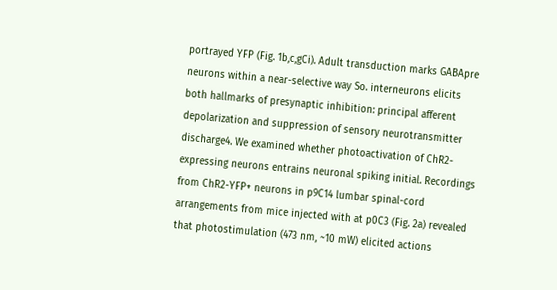portrayed YFP (Fig. 1b,c,gCi). Adult transduction marks GABApre neurons within a near-selective way So. interneurons elicits both hallmarks of presynaptic inhibition: principal afferent depolarization and suppression of sensory neurotransmitter discharge4. We examined whether photoactivation of ChR2-expressing neurons entrains neuronal spiking initial. Recordings from ChR2-YFP+ neurons in p9C14 lumbar spinal-cord arrangements from mice injected with at p0C3 (Fig. 2a) revealed that photostimulation (473 nm, ~10 mW) elicited actions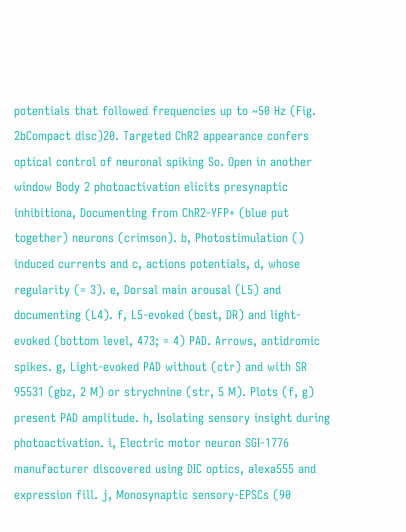potentials that followed frequencies up to ~50 Hz (Fig. 2bCompact disc)20. Targeted ChR2 appearance confers optical control of neuronal spiking So. Open in another window Body 2 photoactivation elicits presynaptic inhibitiona, Documenting from ChR2-YFP+ (blue put together) neurons (crimson). b, Photostimulation () induced currents and c, actions potentials, d, whose regularity (= 3). e, Dorsal main arousal (L5) and documenting (L4). f, L5-evoked (best, DR) and light-evoked (bottom level, 473; = 4) PAD. Arrows, antidromic spikes. g, Light-evoked PAD without (ctr) and with SR 95531 (gbz, 2 M) or strychnine (str, 5 M). Plots (f, g) present PAD amplitude. h, Isolating sensory insight during photoactivation. i, Electric motor neuron SGI-1776 manufacturer discovered using DIC optics, alexa555 and expression fill. j, Monosynaptic sensory-EPSCs (90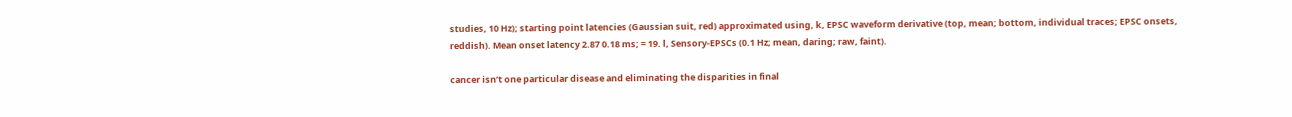studies, 10 Hz); starting point latencies (Gaussian suit, red) approximated using, k, EPSC waveform derivative (top, mean; bottom, individual traces; EPSC onsets, reddish). Mean onset latency 2.87 0.18 ms; = 19. l, Sensory-EPSCs (0.1 Hz; mean, daring; raw, faint).

cancer isn’t one particular disease and eliminating the disparities in final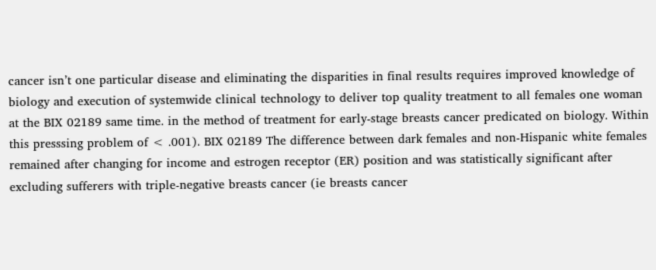cancer isn’t one particular disease and eliminating the disparities in final results requires improved knowledge of biology and execution of systemwide clinical technology to deliver top quality treatment to all females one woman at the BIX 02189 same time. in the method of treatment for early-stage breasts cancer predicated on biology. Within this presssing problem of < .001). BIX 02189 The difference between dark females and non-Hispanic white females remained after changing for income and estrogen receptor (ER) position and was statistically significant after excluding sufferers with triple-negative breasts cancer (ie breasts cancer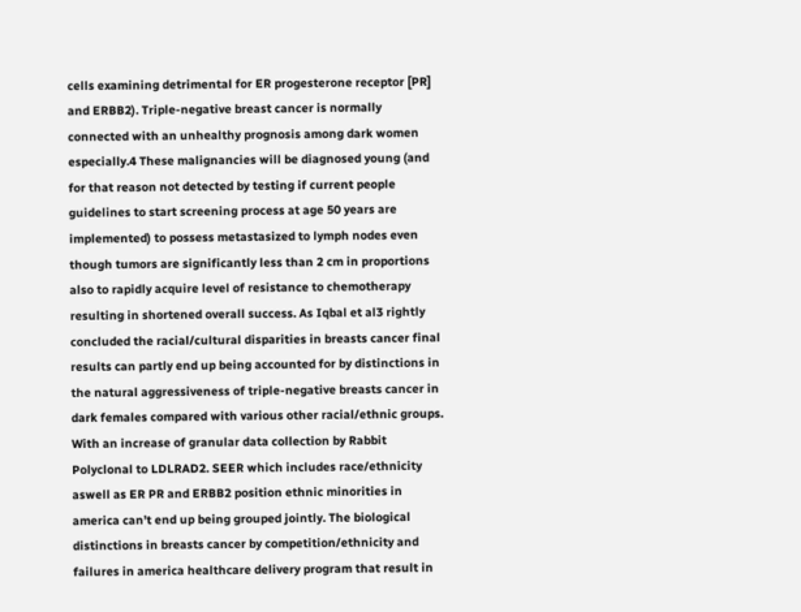cells examining detrimental for ER progesterone receptor [PR] and ERBB2). Triple-negative breast cancer is normally connected with an unhealthy prognosis among dark women especially.4 These malignancies will be diagnosed young (and for that reason not detected by testing if current people guidelines to start screening process at age 50 years are implemented) to possess metastasized to lymph nodes even though tumors are significantly less than 2 cm in proportions also to rapidly acquire level of resistance to chemotherapy resulting in shortened overall success. As Iqbal et al3 rightly concluded the racial/cultural disparities in breasts cancer final results can partly end up being accounted for by distinctions in the natural aggressiveness of triple-negative breasts cancer in dark females compared with various other racial/ethnic groups. With an increase of granular data collection by Rabbit Polyclonal to LDLRAD2. SEER which includes race/ethnicity aswell as ER PR and ERBB2 position ethnic minorities in america can’t end up being grouped jointly. The biological distinctions in breasts cancer by competition/ethnicity and failures in america healthcare delivery program that result in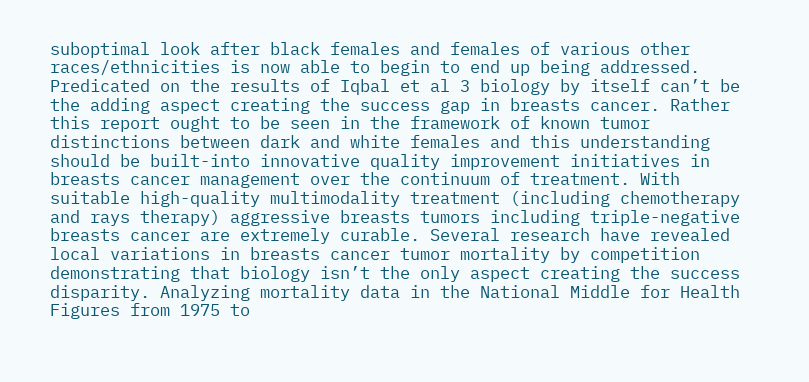suboptimal look after black females and females of various other races/ethnicities is now able to begin to end up being addressed. Predicated on the results of Iqbal et al 3 biology by itself can’t be the adding aspect creating the success gap in breasts cancer. Rather this report ought to be seen in the framework of known tumor distinctions between dark and white females and this understanding should be built-into innovative quality improvement initiatives in breasts cancer management over the continuum of treatment. With suitable high-quality multimodality treatment (including chemotherapy and rays therapy) aggressive breasts tumors including triple-negative breasts cancer are extremely curable. Several research have revealed local variations in breasts cancer tumor mortality by competition demonstrating that biology isn’t the only aspect creating the success disparity. Analyzing mortality data in the National Middle for Health Figures from 1975 to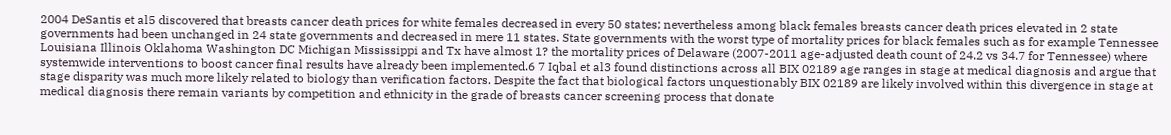2004 DeSantis et al5 discovered that breasts cancer death prices for white females decreased in every 50 states; nevertheless among black females breasts cancer death prices elevated in 2 state governments had been unchanged in 24 state governments and decreased in mere 11 states. State governments with the worst type of mortality prices for black females such as for example Tennessee Louisiana Illinois Oklahoma Washington DC Michigan Mississippi and Tx have almost 1? the mortality prices of Delaware (2007-2011 age-adjusted death count of 24.2 vs 34.7 for Tennessee) where systemwide interventions to boost cancer final results have already been implemented.6 7 Iqbal et al3 found distinctions across all BIX 02189 age ranges in stage at medical diagnosis and argue that stage disparity was much more likely related to biology than verification factors. Despite the fact that biological factors unquestionably BIX 02189 are likely involved within this divergence in stage at medical diagnosis there remain variants by competition and ethnicity in the grade of breasts cancer screening process that donate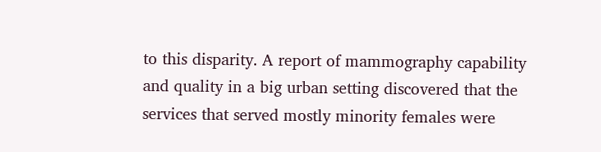to this disparity. A report of mammography capability and quality in a big urban setting discovered that the services that served mostly minority females were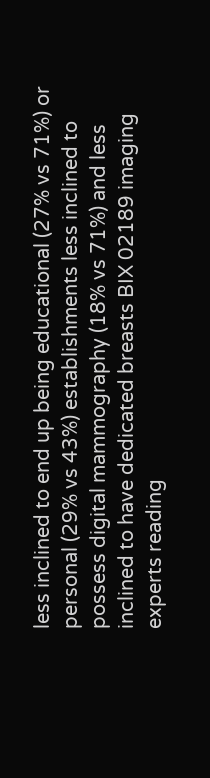less inclined to end up being educational (27% vs 71%) or personal (29% vs 43%) establishments less inclined to possess digital mammography (18% vs 71%) and less inclined to have dedicated breasts BIX 02189 imaging experts reading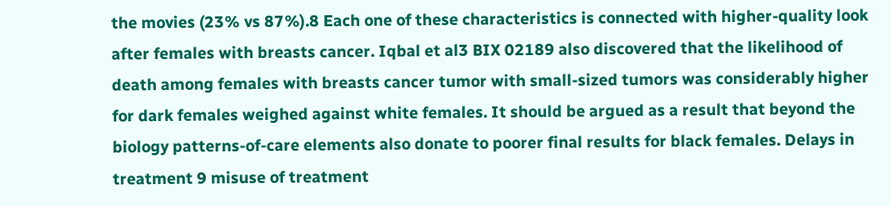the movies (23% vs 87%).8 Each one of these characteristics is connected with higher-quality look after females with breasts cancer. Iqbal et al3 BIX 02189 also discovered that the likelihood of death among females with breasts cancer tumor with small-sized tumors was considerably higher for dark females weighed against white females. It should be argued as a result that beyond the biology patterns-of-care elements also donate to poorer final results for black females. Delays in treatment 9 misuse of treatment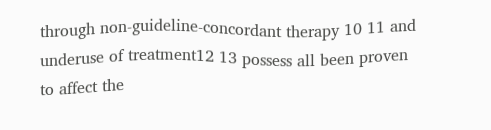through non-guideline-concordant therapy 10 11 and underuse of treatment12 13 possess all been proven to affect the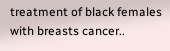treatment of black females with breasts cancer..